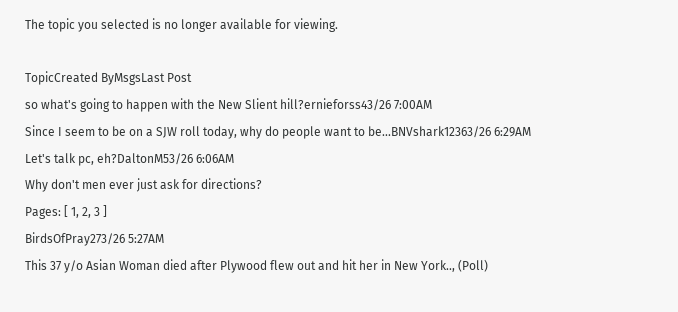The topic you selected is no longer available for viewing.

TopicCreated ByMsgsLast Post
so what's going to happen with the New Slient hill?ernieforss43/26 7:00AM
Since I seem to be on a SJW roll today, why do people want to be...BNVshark12363/26 6:29AM
Let's talk pc, eh?DaltonM53/26 6:06AM
Why don't men ever just ask for directions?
Pages: [ 1, 2, 3 ]
BirdsOfPray273/26 5:27AM
This 37 y/o Asian Woman died after Plywood flew out and hit her in New York.., (Poll)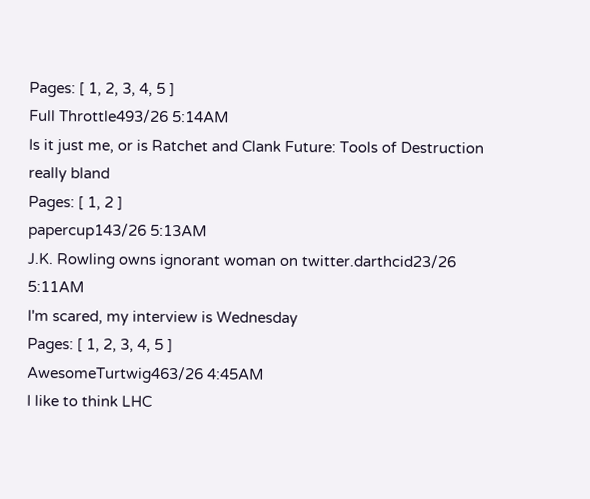Pages: [ 1, 2, 3, 4, 5 ]
Full Throttle493/26 5:14AM
Is it just me, or is Ratchet and Clank Future: Tools of Destruction really bland
Pages: [ 1, 2 ]
papercup143/26 5:13AM
J.K. Rowling owns ignorant woman on twitter.darthcid23/26 5:11AM
I'm scared, my interview is Wednesday
Pages: [ 1, 2, 3, 4, 5 ]
AwesomeTurtwig463/26 4:45AM
I like to think LHC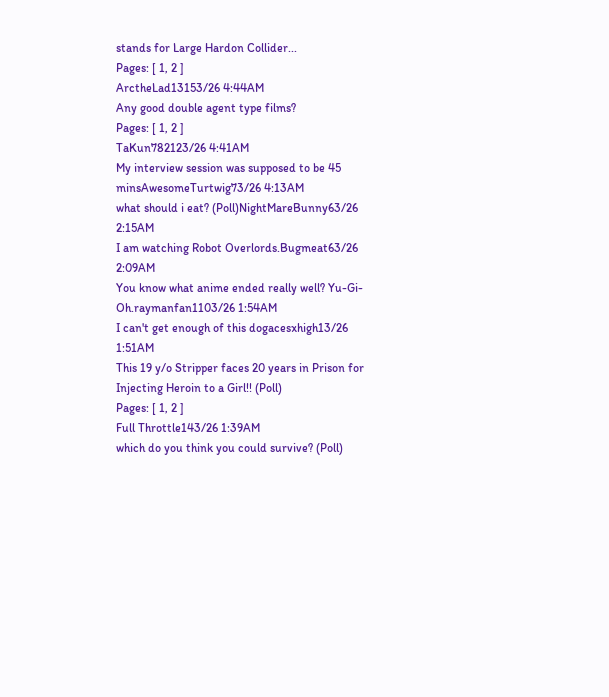stands for Large Hardon Collider...
Pages: [ 1, 2 ]
ArctheLad13153/26 4:44AM
Any good double agent type films?
Pages: [ 1, 2 ]
TaKun782123/26 4:41AM
My interview session was supposed to be 45 minsAwesomeTurtwig73/26 4:13AM
what should i eat? (Poll)NightMareBunny63/26 2:15AM
I am watching Robot Overlords.Bugmeat63/26 2:09AM
You know what anime ended really well? Yu-Gi-Oh.raymanfan1103/26 1:54AM
I can't get enough of this dogacesxhigh13/26 1:51AM
This 19 y/o Stripper faces 20 years in Prison for Injecting Heroin to a Girl!! (Poll)
Pages: [ 1, 2 ]
Full Throttle143/26 1:39AM
which do you think you could survive? (Poll)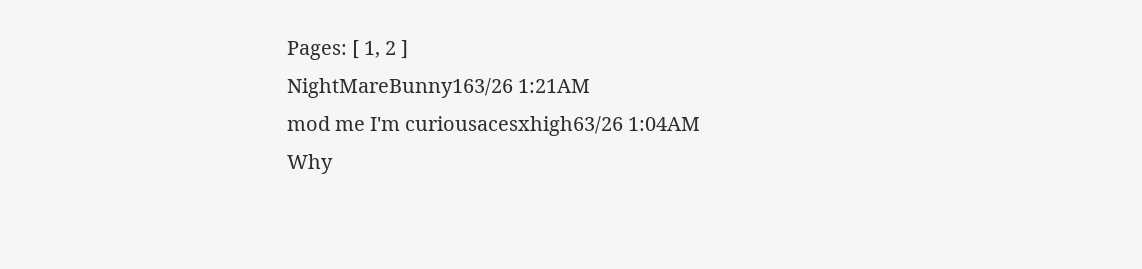Pages: [ 1, 2 ]
NightMareBunny163/26 1:21AM
mod me I'm curiousacesxhigh63/26 1:04AM
Why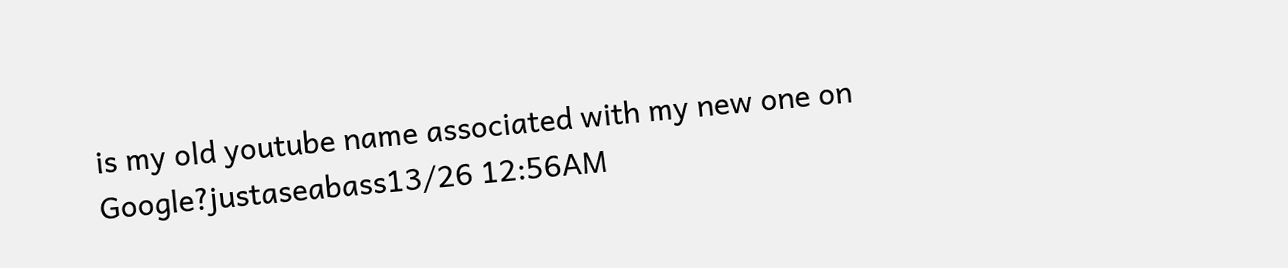is my old youtube name associated with my new one on Google?justaseabass13/26 12:56AM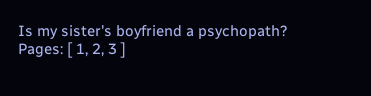Is my sister's boyfriend a psychopath?
Pages: [ 1, 2, 3 ]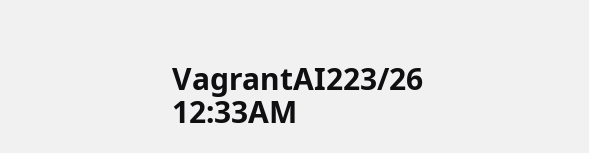VagrantAI223/26 12:33AM